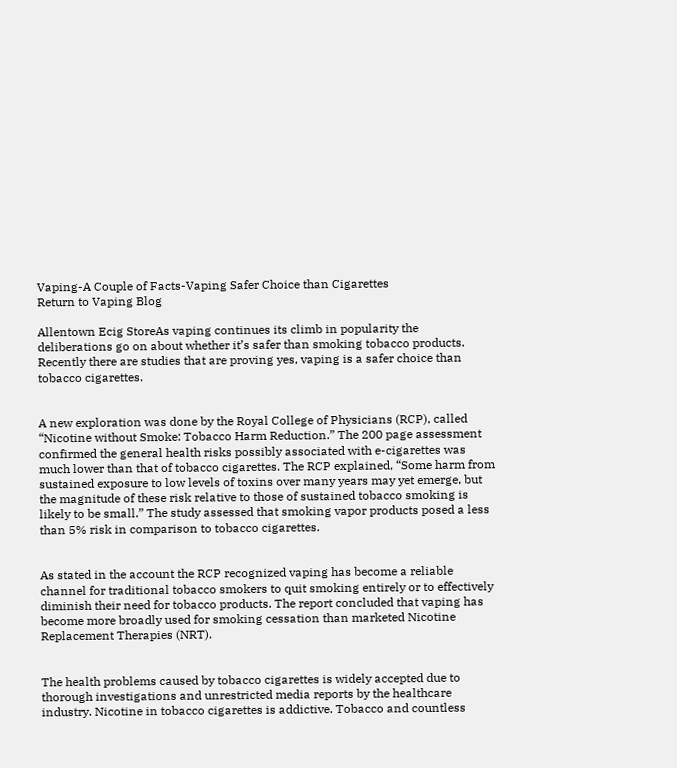Vaping-A Couple of Facts-Vaping Safer Choice than Cigarettes
Return to Vaping Blog

Allentown Ecig StoreAs vaping continues its climb in popularity the deliberations go on about whether it’s safer than smoking tobacco products. Recently there are studies that are proving yes, vaping is a safer choice than tobacco cigarettes.


A new exploration was done by the Royal College of Physicians (RCP), called “Nicotine without Smoke: Tobacco Harm Reduction.” The 200 page assessment confirmed the general health risks possibly associated with e-cigarettes was much lower than that of tobacco cigarettes. The RCP explained, “Some harm from sustained exposure to low levels of toxins over many years may yet emerge, but the magnitude of these risk relative to those of sustained tobacco smoking is likely to be small.” The study assessed that smoking vapor products posed a less than 5% risk in comparison to tobacco cigarettes.


As stated in the account the RCP recognized vaping has become a reliable channel for traditional tobacco smokers to quit smoking entirely or to effectively diminish their need for tobacco products. The report concluded that vaping has become more broadly used for smoking cessation than marketed Nicotine Replacement Therapies (NRT).


The health problems caused by tobacco cigarettes is widely accepted due to thorough investigations and unrestricted media reports by the healthcare industry. Nicotine in tobacco cigarettes is addictive. Tobacco and countless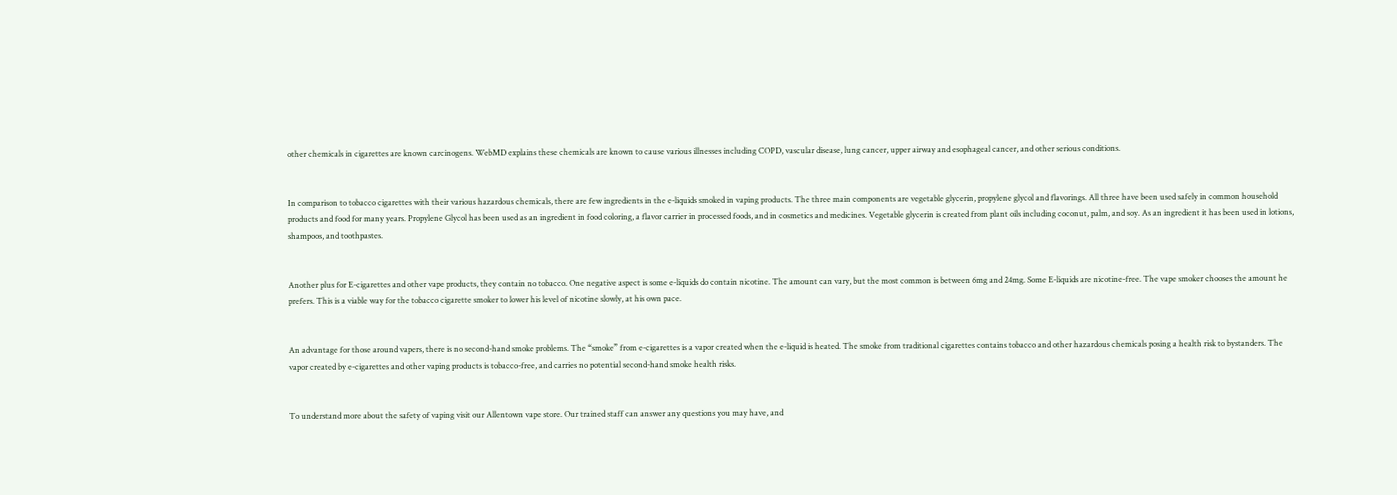other chemicals in cigarettes are known carcinogens. WebMD explains these chemicals are known to cause various illnesses including COPD, vascular disease, lung cancer, upper airway and esophageal cancer, and other serious conditions.


In comparison to tobacco cigarettes with their various hazardous chemicals, there are few ingredients in the e-liquids smoked in vaping products. The three main components are vegetable glycerin, propylene glycol and flavorings. All three have been used safely in common household products and food for many years. Propylene Glycol has been used as an ingredient in food coloring, a flavor carrier in processed foods, and in cosmetics and medicines. Vegetable glycerin is created from plant oils including coconut, palm, and soy. As an ingredient it has been used in lotions, shampoos, and toothpastes.


Another plus for E-cigarettes and other vape products, they contain no tobacco. One negative aspect is some e-liquids do contain nicotine. The amount can vary, but the most common is between 6mg and 24mg. Some E-liquids are nicotine-free. The vape smoker chooses the amount he prefers. This is a viable way for the tobacco cigarette smoker to lower his level of nicotine slowly, at his own pace.


An advantage for those around vapers, there is no second-hand smoke problems. The “smoke” from e-cigarettes is a vapor created when the e-liquid is heated. The smoke from traditional cigarettes contains tobacco and other hazardous chemicals posing a health risk to bystanders. The vapor created by e-cigarettes and other vaping products is tobacco-free, and carries no potential second-hand smoke health risks.


To understand more about the safety of vaping visit our Allentown vape store. Our trained staff can answer any questions you may have, and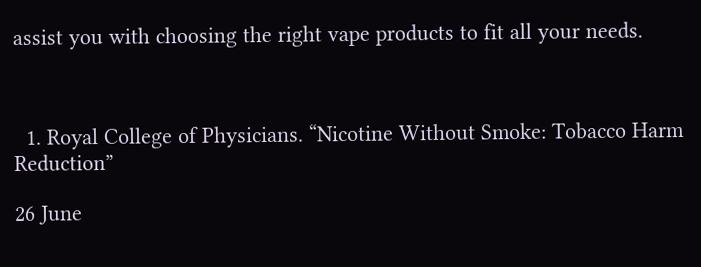assist you with choosing the right vape products to fit all your needs.



  1. Royal College of Physicians. “Nicotine Without Smoke: Tobacco Harm Reduction”

26 June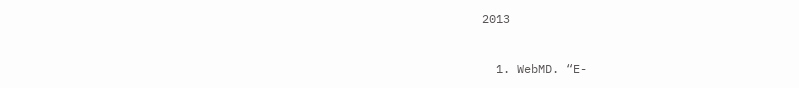2013


  1. WebMD. “E-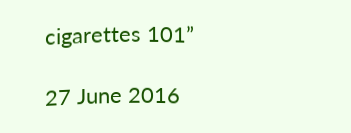cigarettes 101”

27 June 2016